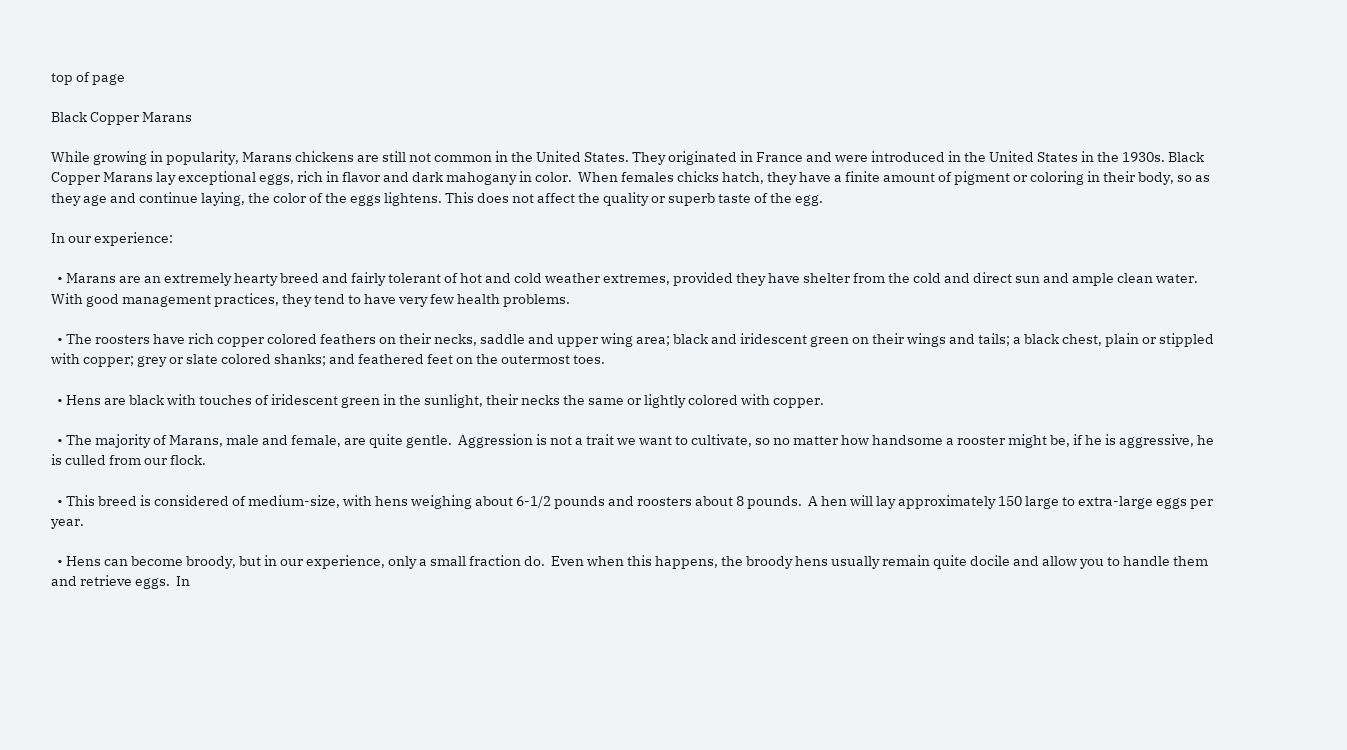top of page

Black Copper Marans

While growing in popularity, Marans chickens are still not common in the United States. They originated in France and were introduced in the United States in the 1930s. Black Copper Marans lay exceptional eggs, rich in flavor and dark mahogany in color.  When females chicks hatch, they have a finite amount of pigment or coloring in their body, so as they age and continue laying, the color of the eggs lightens. This does not affect the quality or superb taste of the egg.

In our experience:

  • Marans are an extremely hearty breed and fairly tolerant of hot and cold weather extremes, provided they have shelter from the cold and direct sun and ample clean water. With good management practices, they tend to have very few health problems.

  • The roosters have rich copper colored feathers on their necks, saddle and upper wing area; black and iridescent green on their wings and tails; a black chest, plain or stippled with copper; grey or slate colored shanks; and feathered feet on the outermost toes.

  • Hens are black with touches of iridescent green in the sunlight, their necks the same or lightly colored with copper.

  • The majority of Marans, male and female, are quite gentle.  Aggression is not a trait we want to cultivate, so no matter how handsome a rooster might be, if he is aggressive, he is culled from our flock.

  • This breed is considered of medium-size, with hens weighing about 6-1/2 pounds and roosters about 8 pounds.  A hen will lay approximately 150 large to extra-large eggs per year.

  • Hens can become broody, but in our experience, only a small fraction do.  Even when this happens, the broody hens usually remain quite docile and allow you to handle them and retrieve eggs.  In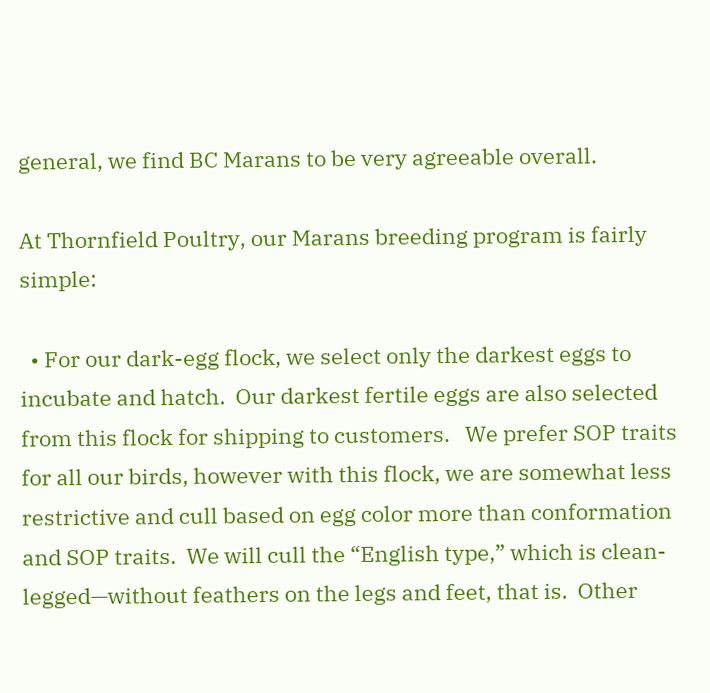general, we find BC Marans to be very agreeable overall.

At Thornfield Poultry, our Marans breeding program is fairly simple:

  • For our dark-egg flock, we select only the darkest eggs to incubate and hatch.  Our darkest fertile eggs are also selected from this flock for shipping to customers.   We prefer SOP traits for all our birds, however with this flock, we are somewhat less restrictive and cull based on egg color more than conformation and SOP traits.  We will cull the “English type,” which is clean-legged—without feathers on the legs and feet, that is.  Other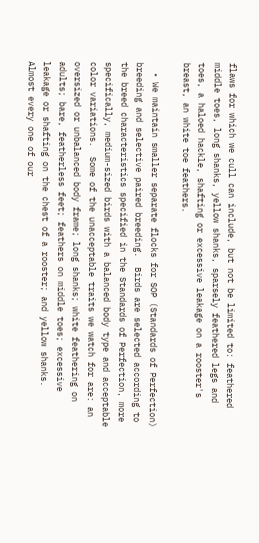flaws for which we cull can include, but not be limited to: feathered middle toes, long shanks, yellow shanks, sparsely feathered legs and toes, a haloed hackle, shafting or excessive leakage on a rooster's breast, an white toe feathers.

  • We maintain smaller separate flocks for SOP (Standards of Perfection) breeding and selective paired breeding.  Birds are selected according to the breed characteristics specified in the Standards of Perfection, more specifically, medium-sized birds with a balanced body type and acceptable color variations.  Some of the unacceptable traits we watch for are: an oversized or unbalanced body frame; long shanks; white feathering on adults; bare, featherless feet; feathers on middle toes; excessive leakage or shafting on the chest of a rooster; and yellow shanks.    Almost every one of our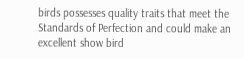birds possesses quality traits that meet the Standards of Perfection and could make an excellent show bird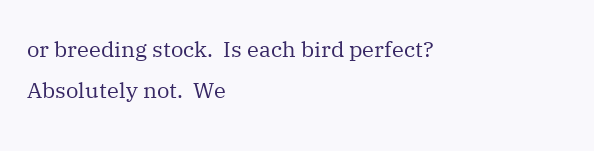or breeding stock.  Is each bird perfect?  Absolutely not.  We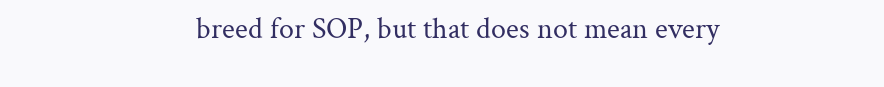breed for SOP, but that does not mean every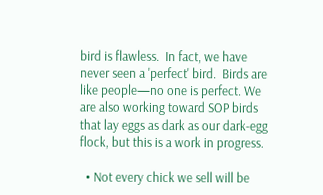bird is flawless.  In fact, we have never seen a 'perfect' bird.  Birds are like people—no one is perfect. We are also working toward SOP birds that lay eggs as dark as our dark-egg flock, but this is a work in progress.

  • Not every chick we sell will be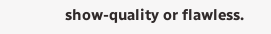show-quality or flawless.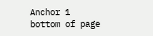Anchor 1
bottom of page